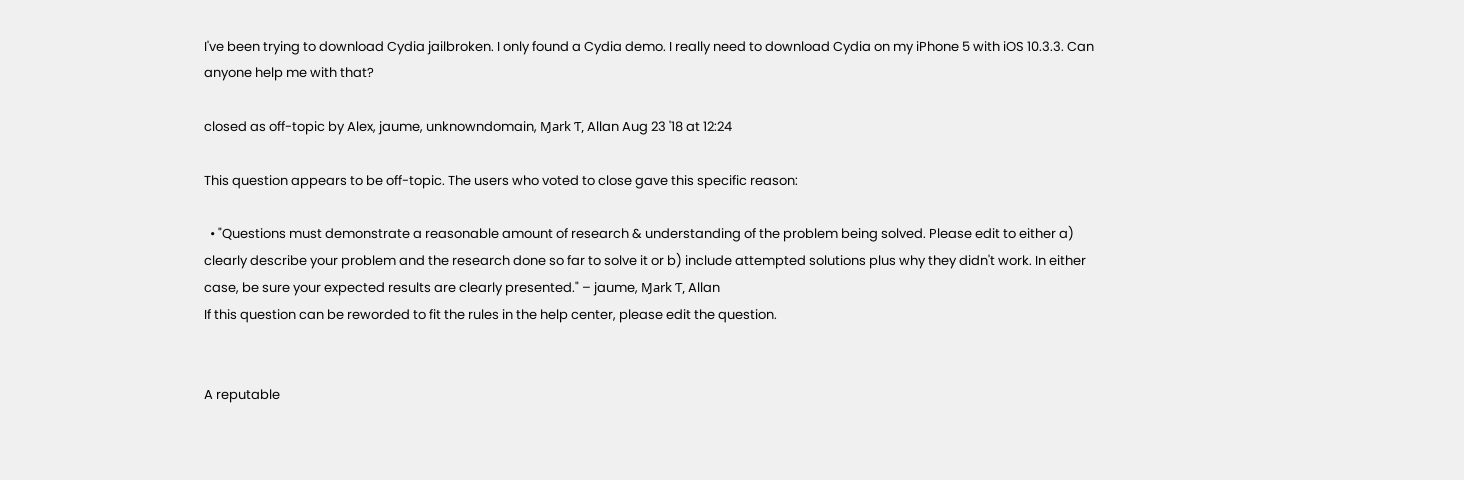I've been trying to download Cydia jailbroken. I only found a Cydia demo. I really need to download Cydia on my iPhone 5 with iOS 10.3.3. Can anyone help me with that?

closed as off-topic by Alex, jaume, unknowndomain, Ɱark Ƭ, Allan Aug 23 '18 at 12:24

This question appears to be off-topic. The users who voted to close gave this specific reason:

  • "Questions must demonstrate a reasonable amount of research & understanding of the problem being solved. Please edit to either a) clearly describe your problem and the research done so far to solve it or b) include attempted solutions plus why they didn't work. In either case, be sure your expected results are clearly presented." – jaume, Ɱark Ƭ, Allan
If this question can be reworded to fit the rules in the help center, please edit the question.


A reputable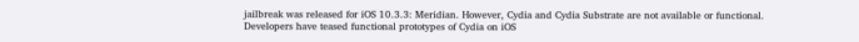jailbreak was released for iOS 10.3.3: Meridian. However, Cydia and Cydia Substrate are not available or functional. Developers have teased functional prototypes of Cydia on iOS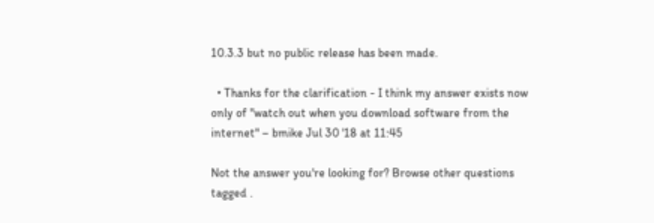10.3.3 but no public release has been made.

  • Thanks for the clarification - I think my answer exists now only of "watch out when you download software from the internet" – bmike Jul 30 '18 at 11:45

Not the answer you're looking for? Browse other questions tagged .